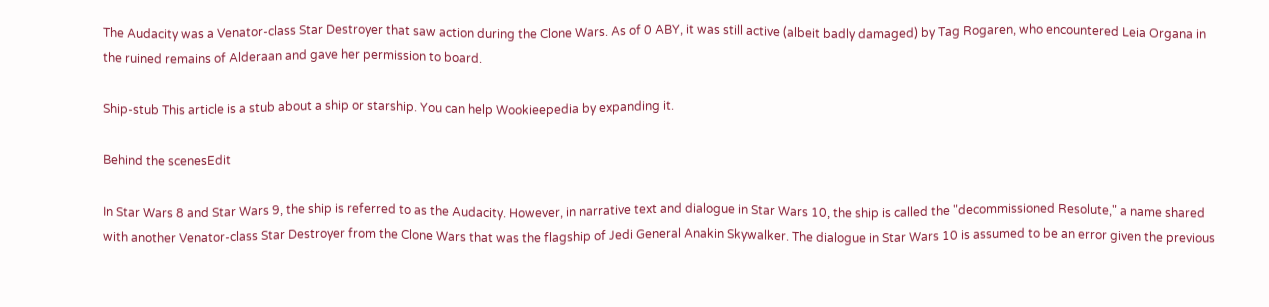The Audacity was a Venator-class Star Destroyer that saw action during the Clone Wars. As of 0 ABY, it was still active (albeit badly damaged) by Tag Rogaren, who encountered Leia Organa in the ruined remains of Alderaan and gave her permission to board.

Ship-stub This article is a stub about a ship or starship. You can help Wookieepedia by expanding it.

Behind the scenesEdit

In Star Wars 8 and Star Wars 9, the ship is referred to as the Audacity. However, in narrative text and dialogue in Star Wars 10, the ship is called the "decommissioned Resolute," a name shared with another Venator-class Star Destroyer from the Clone Wars that was the flagship of Jedi General Anakin Skywalker. The dialogue in Star Wars 10 is assumed to be an error given the previous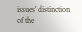issues' distinction of the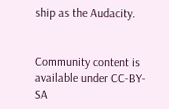ship as the Audacity.


Community content is available under CC-BY-SA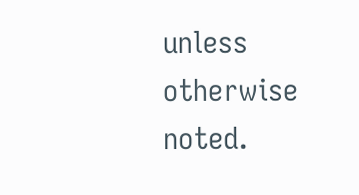unless otherwise noted.